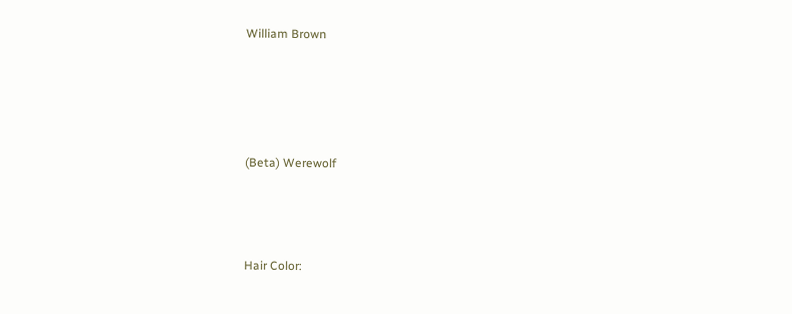William Brown




(Beta) Werewolf



Hair Color: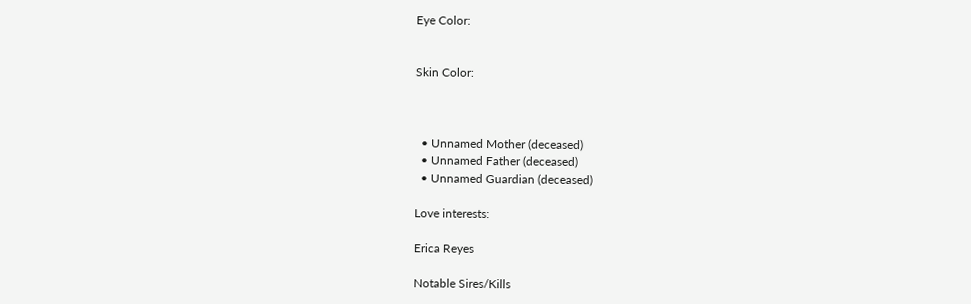Eye Color:


Skin Color:



  • Unnamed Mother (deceased)
  • Unnamed Father (deceased)
  • Unnamed Guardian (deceased)

Love interests:

Erica Reyes

Notable Sires/Kills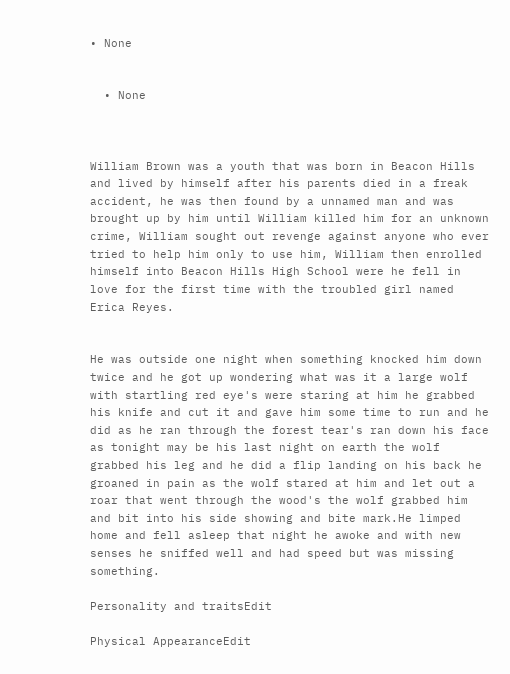• None


  • None



William Brown was a youth that was born in Beacon Hills and lived by himself after his parents died in a freak accident, he was then found by a unnamed man and was brought up by him until William killed him for an unknown crime, William sought out revenge against anyone who ever tried to help him only to use him, William then enrolled himself into Beacon Hills High School were he fell in love for the first time with the troubled girl named Erica Reyes.


He was outside one night when something knocked him down twice and he got up wondering what was it a large wolf with startling red eye's were staring at him he grabbed his knife and cut it and gave him some time to run and he did as he ran through the forest tear's ran down his face as tonight may be his last night on earth the wolf grabbed his leg and he did a flip landing on his back he groaned in pain as the wolf stared at him and let out a roar that went through the wood's the wolf grabbed him and bit into his side showing and bite mark.He limped home and fell asleep that night he awoke and with new senses he sniffed well and had speed but was missing something.

Personality and traitsEdit

Physical AppearanceEdit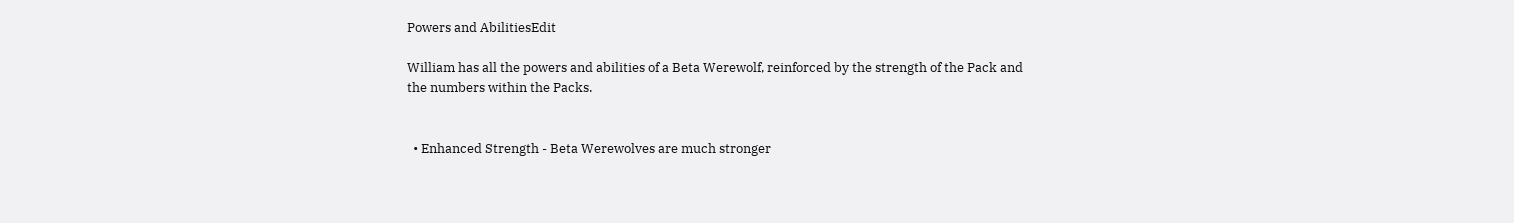Powers and AbilitiesEdit

William has all the powers and abilities of a Beta Werewolf, reinforced by the strength of the Pack and the numbers within the Packs.


  • Enhanced Strength - Beta Werewolves are much stronger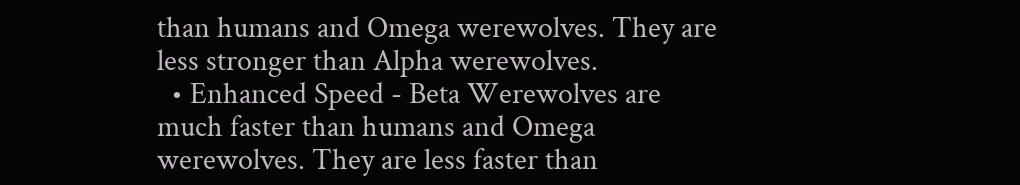than humans and Omega werewolves. They are less stronger than Alpha werewolves.
  • Enhanced Speed - Beta Werewolves are much faster than humans and Omega werewolves. They are less faster than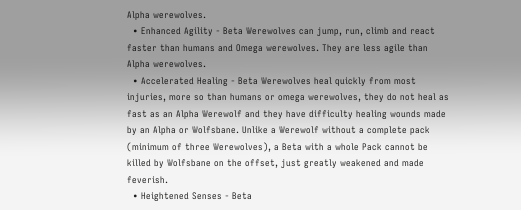Alpha werewolves.
  • Enhanced Agility - Beta Werewolves can jump, run, climb and react faster than humans and Omega werewolves. They are less agile than Alpha werewolves.
  • Accelerated Healing - Beta Werewolves heal quickly from most injuries, more so than humans or omega werewolves, they do not heal as fast as an Alpha Werewolf and they have difficulty healing wounds made by an Alpha or Wolfsbane. Unlike a Werewolf without a complete pack (minimum of three Werewolves), a Beta with a whole Pack cannot be killed by Wolfsbane on the offset, just greatly weakened and made feverish.
  • Heightened Senses - Beta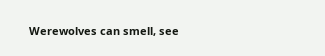Werewolves can smell, see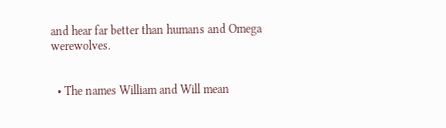and hear far better than humans and Omega werewolves.


  • The names William and Will mean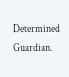Determined Guardian.